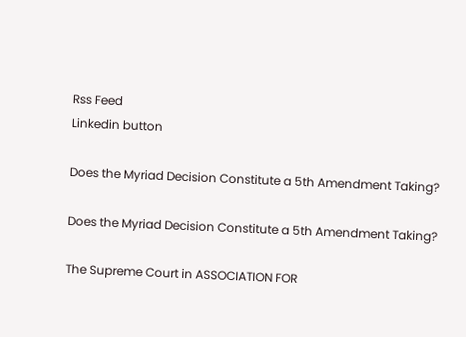Rss Feed
Linkedin button

Does the Myriad Decision Constitute a 5th Amendment Taking?

Does the Myriad Decision Constitute a 5th Amendment Taking?

The Supreme Court in ASSOCIATION FOR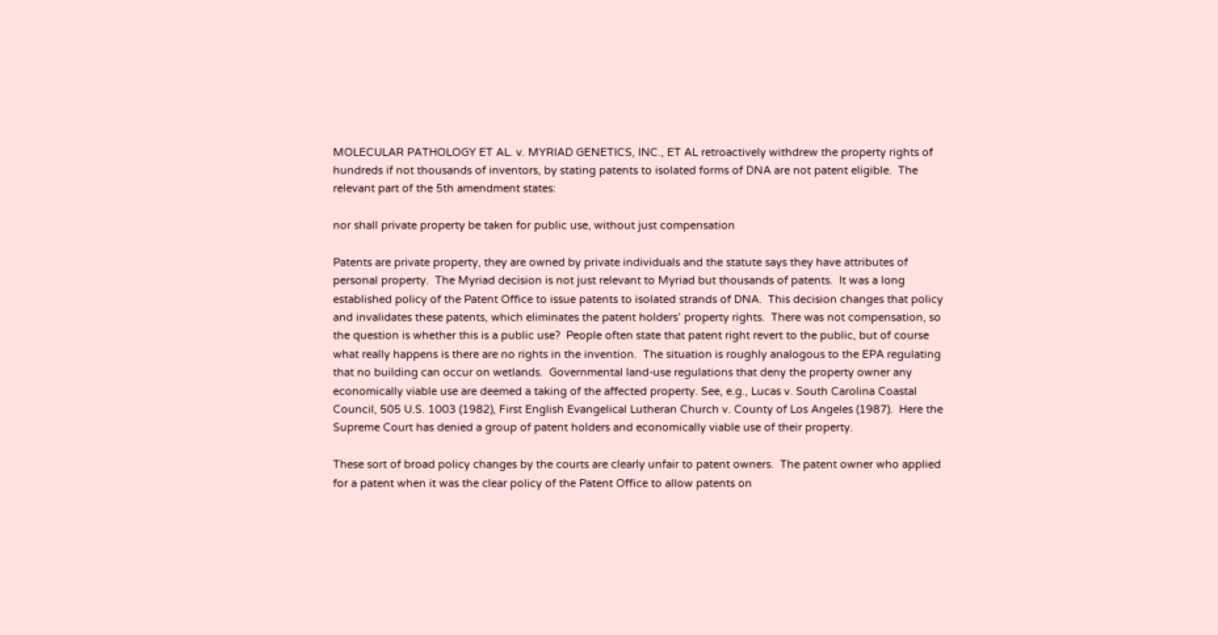MOLECULAR PATHOLOGY ET AL. v. MYRIAD GENETICS, INC., ET AL retroactively withdrew the property rights of hundreds if not thousands of inventors, by stating patents to isolated forms of DNA are not patent eligible.  The relevant part of the 5th amendment states:

nor shall private property be taken for public use, without just compensation

Patents are private property, they are owned by private individuals and the statute says they have attributes of personal property.  The Myriad decision is not just relevant to Myriad but thousands of patents.  It was a long established policy of the Patent Office to issue patents to isolated strands of DNA.  This decision changes that policy and invalidates these patents, which eliminates the patent holders’ property rights.  There was not compensation, so the question is whether this is a public use?  People often state that patent right revert to the public, but of course what really happens is there are no rights in the invention.  The situation is roughly analogous to the EPA regulating that no building can occur on wetlands.  Governmental land-use regulations that deny the property owner any economically viable use are deemed a taking of the affected property. See, e.g., Lucas v. South Carolina Coastal Council, 505 U.S. 1003 (1982), First English Evangelical Lutheran Church v. County of Los Angeles (1987).  Here the Supreme Court has denied a group of patent holders and economically viable use of their property.

These sort of broad policy changes by the courts are clearly unfair to patent owners.  The patent owner who applied for a patent when it was the clear policy of the Patent Office to allow patents on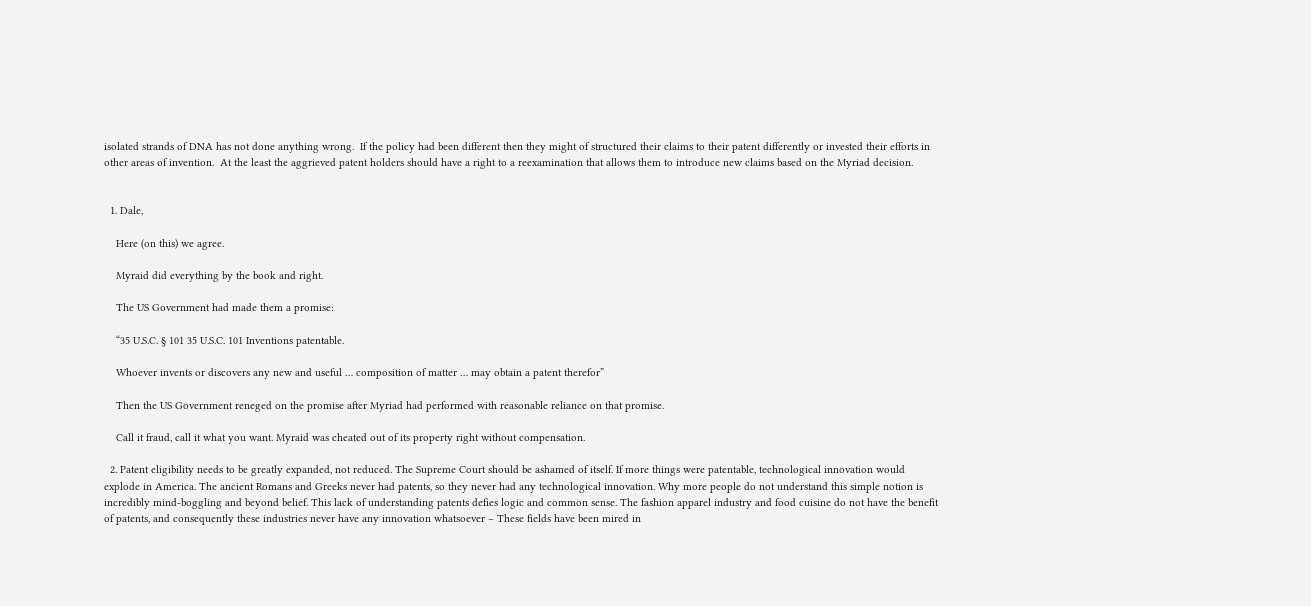isolated strands of DNA has not done anything wrong.  If the policy had been different then they might of structured their claims to their patent differently or invested their efforts in other areas of invention.  At the least the aggrieved patent holders should have a right to a reexamination that allows them to introduce new claims based on the Myriad decision.


  1. Dale,

    Here (on this) we agree.

    Myraid did everything by the book and right.

    The US Government had made them a promise:

    “35 U.S.C. § 101 35 U.S.C. 101 Inventions patentable.

    Whoever invents or discovers any new and useful … composition of matter … may obtain a patent therefor”

    Then the US Government reneged on the promise after Myriad had performed with reasonable reliance on that promise.

    Call it fraud, call it what you want. Myraid was cheated out of its property right without compensation.

  2. Patent eligibility needs to be greatly expanded, not reduced. The Supreme Court should be ashamed of itself. If more things were patentable, technological innovation would explode in America. The ancient Romans and Greeks never had patents, so they never had any technological innovation. Why more people do not understand this simple notion is incredibly mind-boggling and beyond belief. This lack of understanding patents defies logic and common sense. The fashion apparel industry and food cuisine do not have the benefit of patents, and consequently these industries never have any innovation whatsoever – These fields have been mired in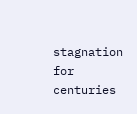stagnation for centuries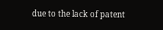due to the lack of patent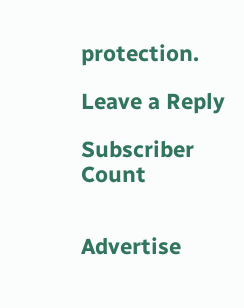protection.

Leave a Reply

Subscriber Count


Advertise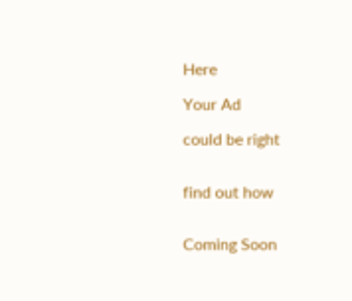Here

Your Ad

could be right


find out how


Coming Soon